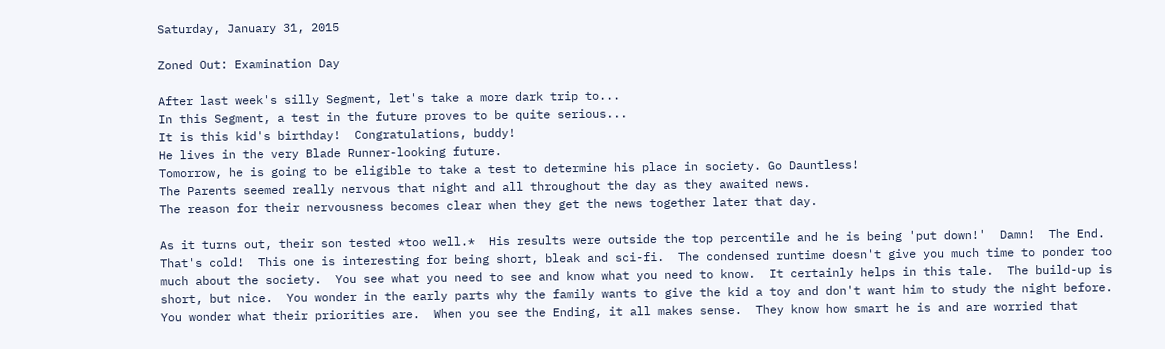Saturday, January 31, 2015

Zoned Out: Examination Day

After last week's silly Segment, let's take a more dark trip to...
In this Segment, a test in the future proves to be quite serious...
It is this kid's birthday!  Congratulations, buddy!
He lives in the very Blade Runner-looking future.
Tomorrow, he is going to be eligible to take a test to determine his place in society. Go Dauntless!
The Parents seemed really nervous that night and all throughout the day as they awaited news.
The reason for their nervousness becomes clear when they get the news together later that day.

As it turns out, their son tested *too well.*  His results were outside the top percentile and he is being 'put down!'  Damn!  The End.
That's cold!  This one is interesting for being short, bleak and sci-fi.  The condensed runtime doesn't give you much time to ponder too much about the society.  You see what you need to see and know what you need to know.  It certainly helps in this tale.  The build-up is short, but nice.  You wonder in the early parts why the family wants to give the kid a toy and don't want him to study the night before.  You wonder what their priorities are.  When you see the Ending, it all makes sense.  They know how smart he is and are worried that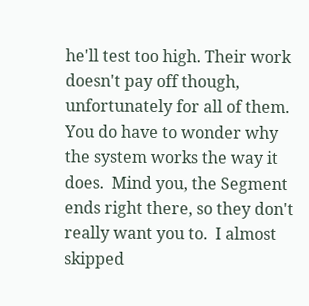he'll test too high. Their work doesn't pay off though, unfortunately for all of them.  You do have to wonder why the system works the way it does.  Mind you, the Segment ends right there, so they don't really want you to.  I almost skipped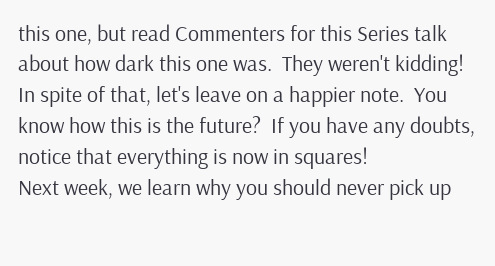this one, but read Commenters for this Series talk about how dark this one was.  They weren't kidding!  In spite of that, let's leave on a happier note.  You know how this is the future?  If you have any doubts, notice that everything is now in squares!
Next week, we learn why you should never pick up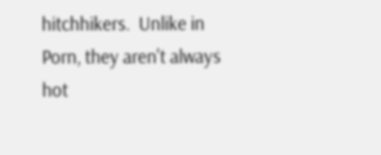hitchhikers.  Unlike in Porn, they aren't always hot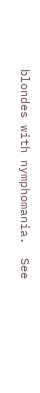blondes with nymphomania.  See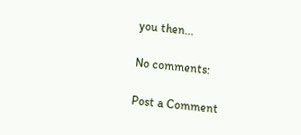you then...

No comments:

Post a Comment